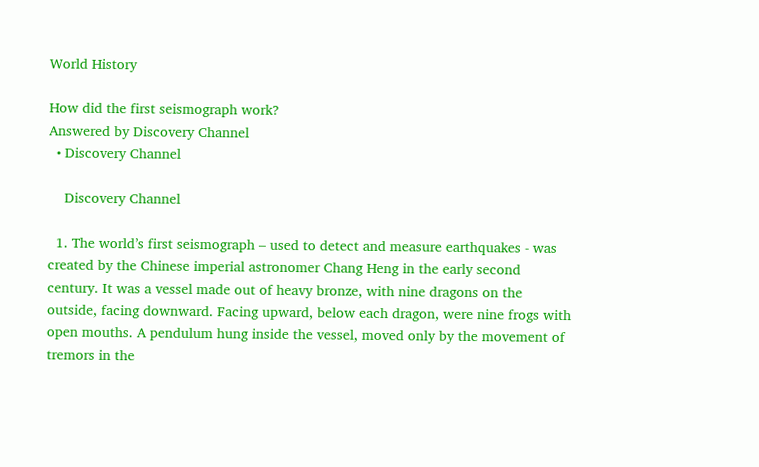World History

How did the first seismograph work?
Answered by Discovery Channel
  • Discovery Channel

    Discovery Channel

  1. The world’s first seismograph – used to detect and measure earthquakes - was created by the Chinese imperial astronomer Chang Heng in the early second century. It was a vessel made out of heavy bronze, with nine dragons on the outside, facing downward. Facing upward, below each dragon, were nine frogs with open mouths. A pendulum hung inside the vessel, moved only by the movement of tremors in the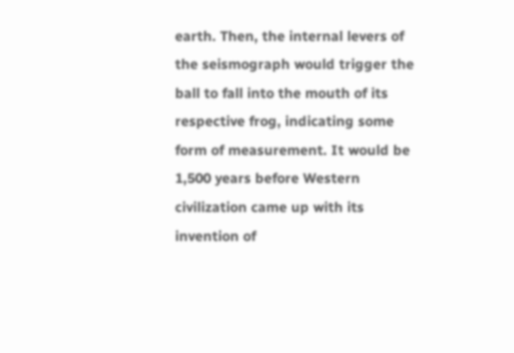earth. Then, the internal levers of the seismograph would trigger the ball to fall into the mouth of its respective frog, indicating some form of measurement. It would be 1,500 years before Western civilization came up with its invention of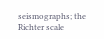seismographs; the Richter scale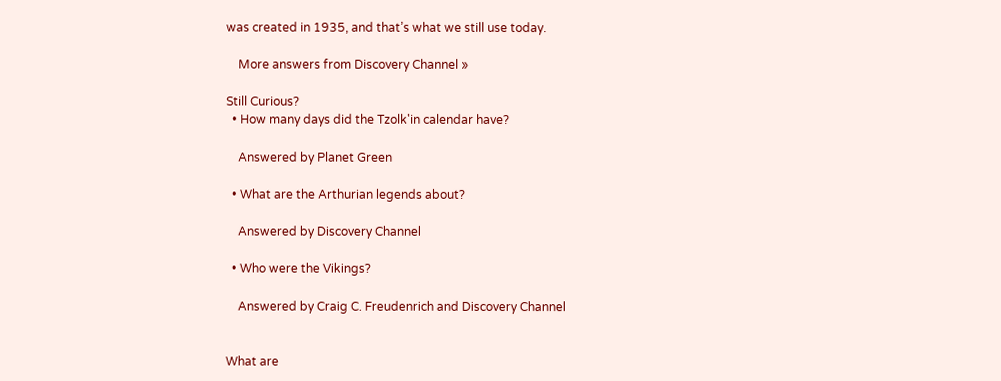was created in 1935, and that’s what we still use today.

    More answers from Discovery Channel »

Still Curious?
  • How many days did the Tzolk'in calendar have?

    Answered by Planet Green

  • What are the Arthurian legends about?

    Answered by Discovery Channel

  • Who were the Vikings?

    Answered by Craig C. Freudenrich and Discovery Channel


What are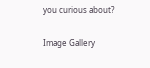you curious about?

Image Gallery